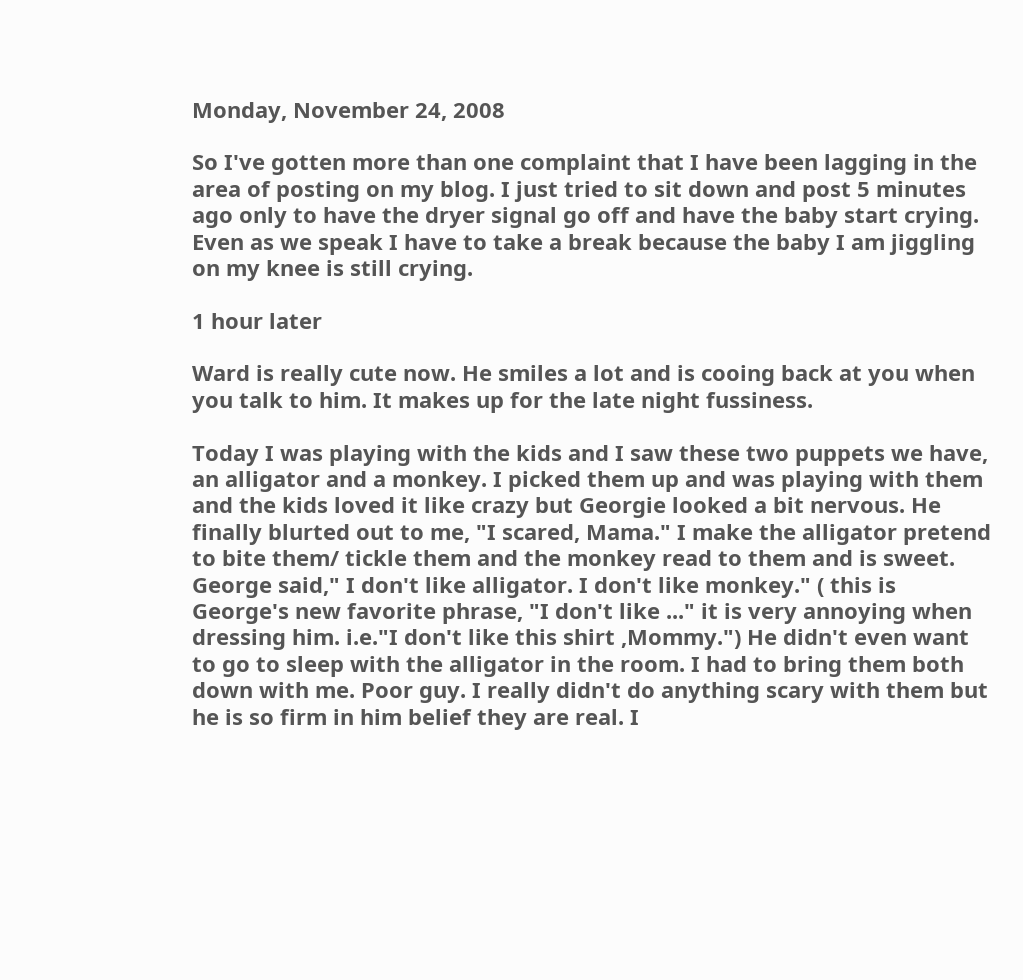Monday, November 24, 2008

So I've gotten more than one complaint that I have been lagging in the area of posting on my blog. I just tried to sit down and post 5 minutes ago only to have the dryer signal go off and have the baby start crying. Even as we speak I have to take a break because the baby I am jiggling on my knee is still crying.

1 hour later

Ward is really cute now. He smiles a lot and is cooing back at you when you talk to him. It makes up for the late night fussiness.

Today I was playing with the kids and I saw these two puppets we have, an alligator and a monkey. I picked them up and was playing with them and the kids loved it like crazy but Georgie looked a bit nervous. He finally blurted out to me, "I scared, Mama." I make the alligator pretend to bite them/ tickle them and the monkey read to them and is sweet. George said," I don't like alligator. I don't like monkey." ( this is George's new favorite phrase, "I don't like ..." it is very annoying when dressing him. i.e."I don't like this shirt ,Mommy.") He didn't even want to go to sleep with the alligator in the room. I had to bring them both down with me. Poor guy. I really didn't do anything scary with them but he is so firm in him belief they are real. I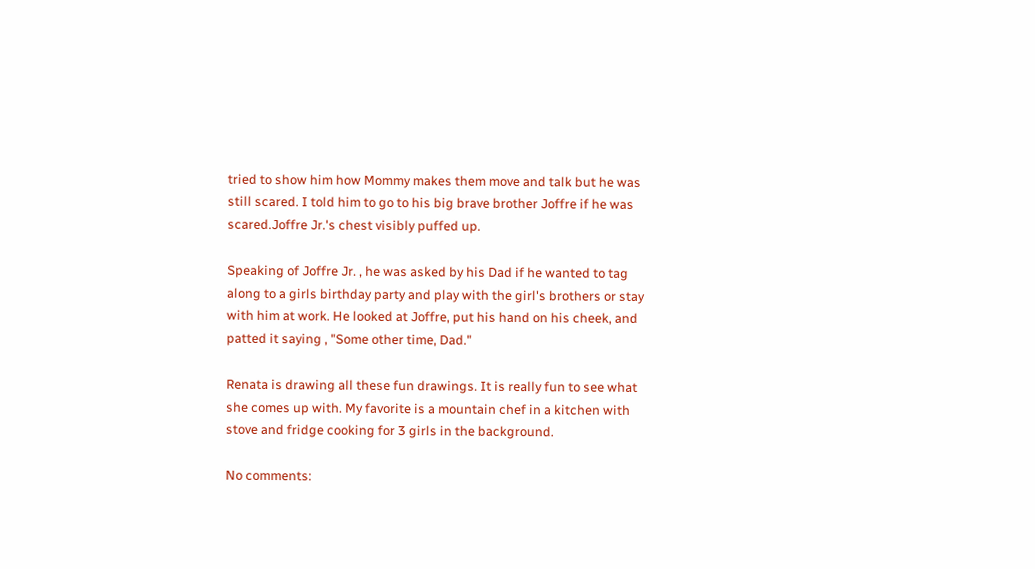tried to show him how Mommy makes them move and talk but he was still scared. I told him to go to his big brave brother Joffre if he was scared.Joffre Jr.'s chest visibly puffed up.

Speaking of Joffre Jr. , he was asked by his Dad if he wanted to tag along to a girls birthday party and play with the girl's brothers or stay with him at work. He looked at Joffre, put his hand on his cheek, and patted it saying , "Some other time, Dad."

Renata is drawing all these fun drawings. It is really fun to see what she comes up with. My favorite is a mountain chef in a kitchen with stove and fridge cooking for 3 girls in the background.

No comments: